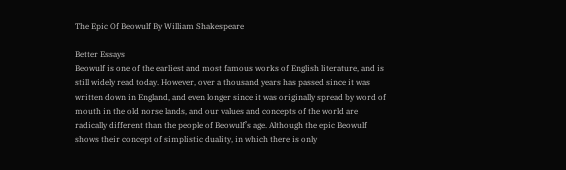The Epic Of Beowulf By William Shakespeare

Better Essays
Beowulf is one of the earliest and most famous works of English literature, and is still widely read today. However, over a thousand years has passed since it was written down in England, and even longer since it was originally spread by word of mouth in the old norse lands, and our values and concepts of the world are radically different than the people of Beowulf’s age. Although the epic Beowulf shows their concept of simplistic duality, in which there is only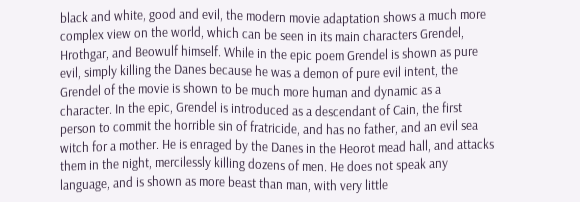black and white, good and evil, the modern movie adaptation shows a much more complex view on the world, which can be seen in its main characters Grendel, Hrothgar, and Beowulf himself. While in the epic poem Grendel is shown as pure evil, simply killing the Danes because he was a demon of pure evil intent, the Grendel of the movie is shown to be much more human and dynamic as a character. In the epic, Grendel is introduced as a descendant of Cain, the first person to commit the horrible sin of fratricide, and has no father, and an evil sea witch for a mother. He is enraged by the Danes in the Heorot mead hall, and attacks them in the night, mercilessly killing dozens of men. He does not speak any language, and is shown as more beast than man, with very little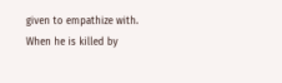given to empathize with. When he is killed by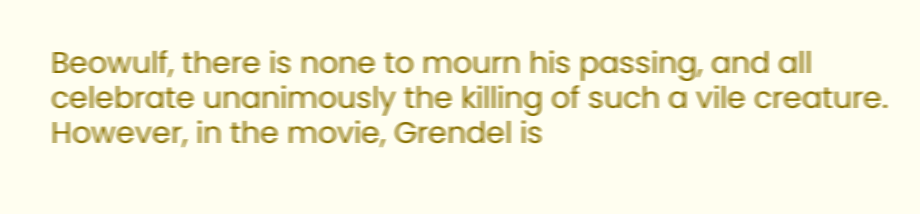Beowulf, there is none to mourn his passing, and all celebrate unanimously the killing of such a vile creature. However, in the movie, Grendel is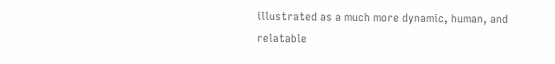illustrated as a much more dynamic, human, and relatable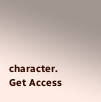character.
Get Access